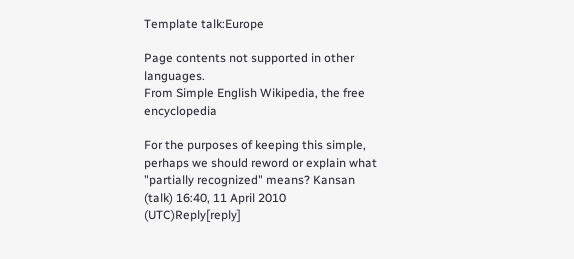Template talk:Europe

Page contents not supported in other languages.
From Simple English Wikipedia, the free encyclopedia

For the purposes of keeping this simple, perhaps we should reword or explain what "partially recognized" means? Kansan (talk) 16:40, 11 April 2010 (UTC)Reply[reply]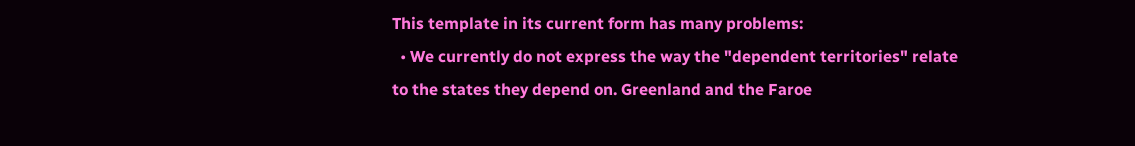This template in its current form has many problems:
  • We currently do not express the way the "dependent territories" relate to the states they depend on. Greenland and the Faroe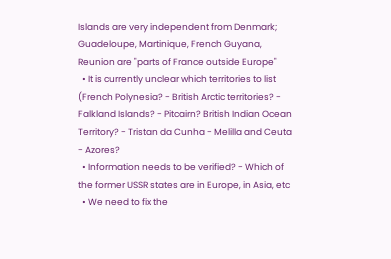Islands are very independent from Denmark; Guadeloupe, Martinique, French Guyana, Reunion are "parts of France outside Europe"
  • It is currently unclear which territories to list (French Polynesia? - British Arctic territories? - Falkland Islands? - Pitcairn? British Indian Ocean Territory? - Tristan da Cunha - Melilla and Ceuta - Azores?
  • Information needs to be verified? - Which of the former USSR states are in Europe, in Asia, etc
  • We need to fix the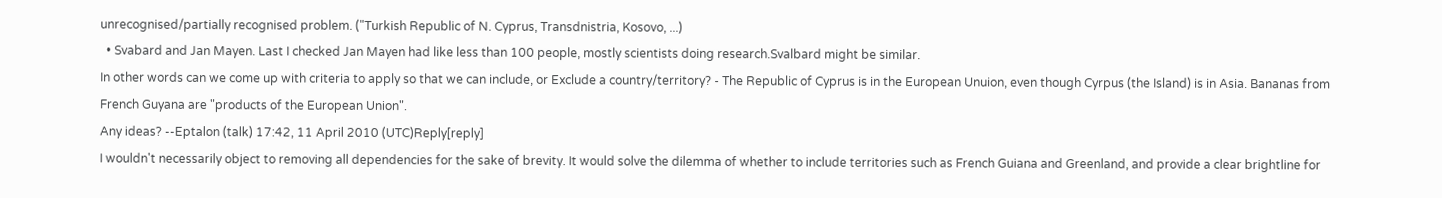unrecognised/partially recognised problem. ("Turkish Republic of N. Cyprus, Transdnistria, Kosovo, ...)
  • Svabard and Jan Mayen. Last I checked Jan Mayen had like less than 100 people, mostly scientists doing research.Svalbard might be similar.
In other words can we come up with criteria to apply so that we can include, or Exclude a country/territory? - The Republic of Cyprus is in the European Unuion, even though Cyrpus (the Island) is in Asia. Bananas from French Guyana are "products of the European Union".
Any ideas? --Eptalon (talk) 17:42, 11 April 2010 (UTC)Reply[reply]
I wouldn't necessarily object to removing all dependencies for the sake of brevity. It would solve the dilemma of whether to include territories such as French Guiana and Greenland, and provide a clear brightline for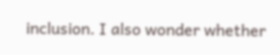inclusion. I also wonder whether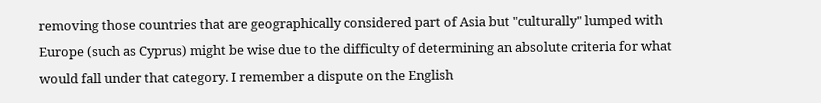removing those countries that are geographically considered part of Asia but "culturally" lumped with Europe (such as Cyprus) might be wise due to the difficulty of determining an absolute criteria for what would fall under that category. I remember a dispute on the English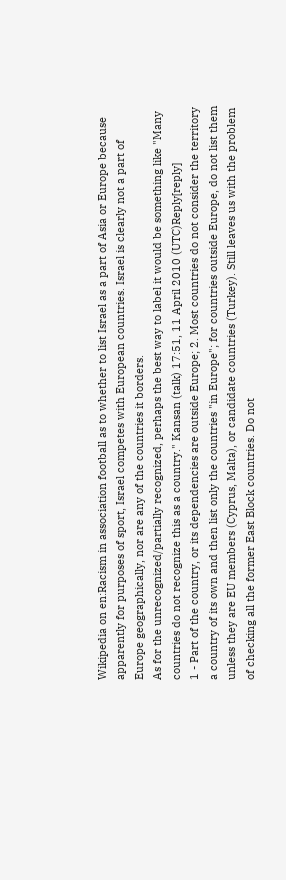Wikipedia on en:Racism in association football as to whether to list Israel as a part of Asia or Europe because apparently for purposes of sport, Israel competes with European countries. Israel is clearly not a part of Europe geographically, nor are any of the countries it borders.
As for the unrecognized/partially recognized, perhaps the best way to label it would be something like "Many countries do not recognize this as a country." Kansan (talk) 17:51, 11 April 2010 (UTC)Reply[reply]
1 - Part of the country, or its dependencies are outside Europe; 2. Most countries do not consider the territory a country of its own and then list only the countries "in Europe"; for countries outside Europe, do not list them unless they are EU members (Cyprus, Malta), or candidate countries (Turkey). Still leaves us with the problem of checking all the former East Block countries. Do not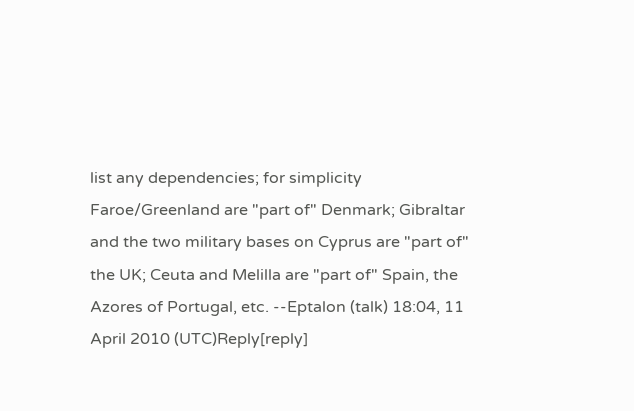list any dependencies; for simplicity Faroe/Greenland are "part of" Denmark; Gibraltar and the two military bases on Cyprus are "part of" the UK; Ceuta and Melilla are "part of" Spain, the Azores of Portugal, etc. --Eptalon (talk) 18:04, 11 April 2010 (UTC)Reply[reply]